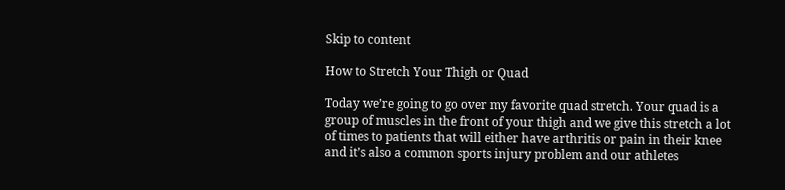Skip to content

How to Stretch Your Thigh or Quad

Today we’re going to go over my favorite quad stretch. Your quad is a group of muscles in the front of your thigh and we give this stretch a lot of times to patients that will either have arthritis or pain in their knee and it’s also a common sports injury problem and our athletes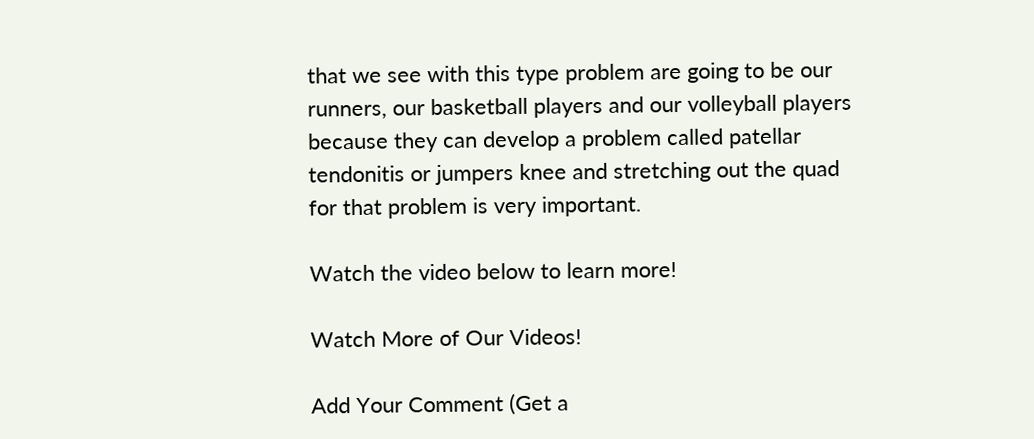that we see with this type problem are going to be our runners, our basketball players and our volleyball players because they can develop a problem called patellar tendonitis or jumpers knee and stretching out the quad for that problem is very important.

Watch the video below to learn more!

Watch More of Our Videos!

Add Your Comment (Get a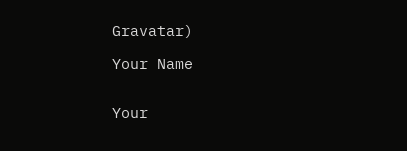Gravatar)

Your Name


Your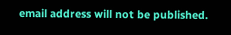email address will not be published.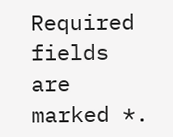Required fields are marked *.